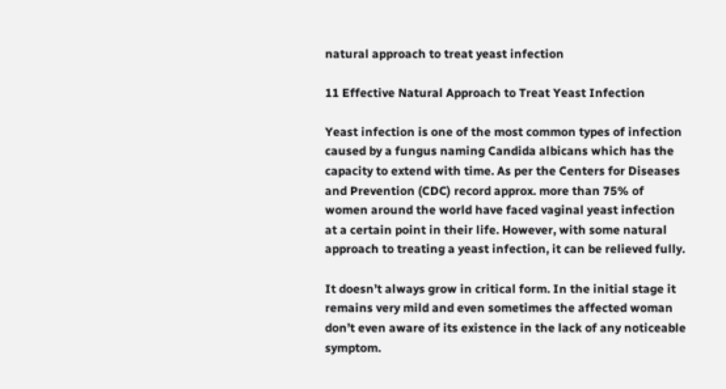natural approach to treat yeast infection

11 Effective Natural Approach to Treat Yeast Infection

Yeast infection is one of the most common types of infection caused by a fungus naming Candida albicans which has the capacity to extend with time. As per the Centers for Diseases and Prevention (CDC) record approx. more than 75% of women around the world have faced vaginal yeast infection at a certain point in their life. However, with some natural approach to treating a yeast infection, it can be relieved fully.

It doesn’t always grow in critical form. In the initial stage it remains very mild and even sometimes the affected woman don’t even aware of its existence in the lack of any noticeable symptom.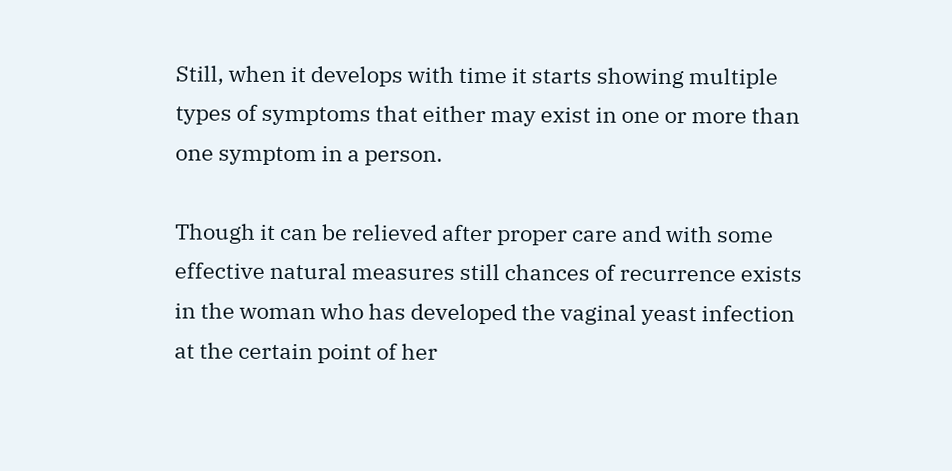Still, when it develops with time it starts showing multiple types of symptoms that either may exist in one or more than one symptom in a person.

Though it can be relieved after proper care and with some effective natural measures still chances of recurrence exists in the woman who has developed the vaginal yeast infection at the certain point of her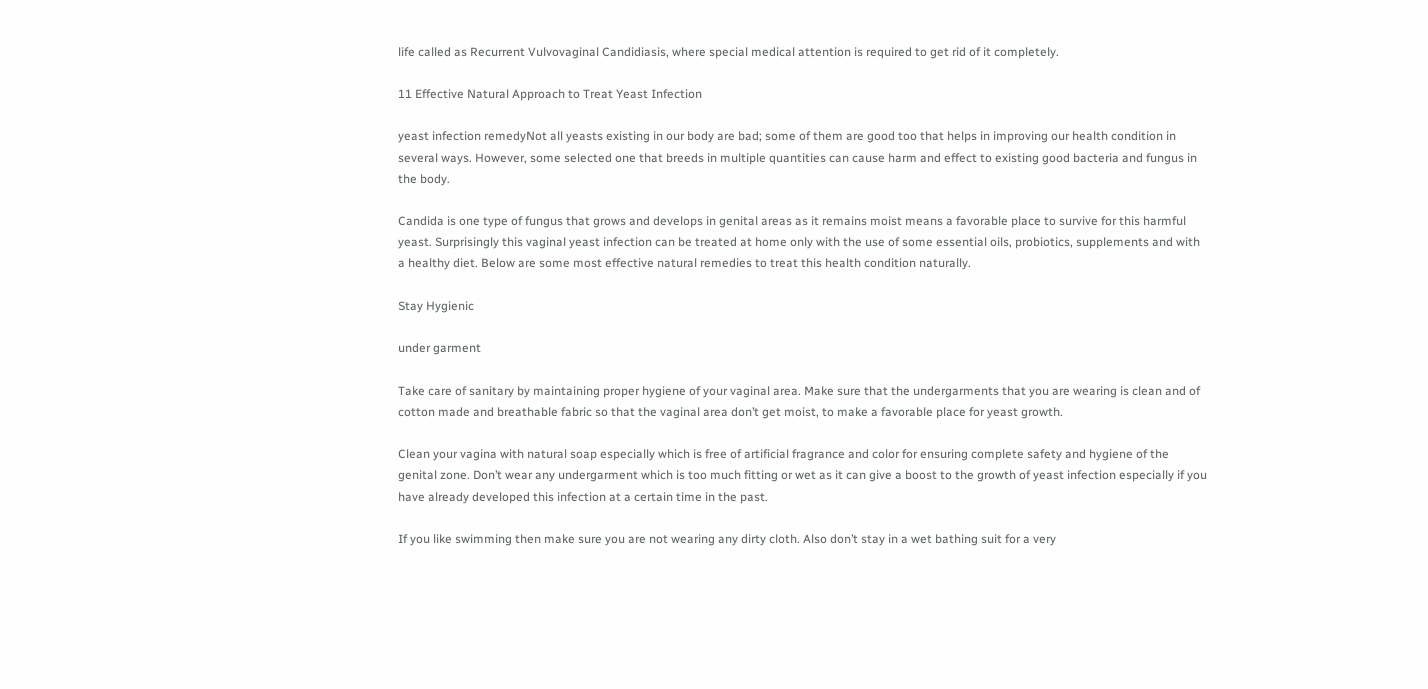life called as Recurrent Vulvovaginal Candidiasis, where special medical attention is required to get rid of it completely.

11 Effective Natural Approach to Treat Yeast Infection

yeast infection remedyNot all yeasts existing in our body are bad; some of them are good too that helps in improving our health condition in several ways. However, some selected one that breeds in multiple quantities can cause harm and effect to existing good bacteria and fungus in the body.

Candida is one type of fungus that grows and develops in genital areas as it remains moist means a favorable place to survive for this harmful yeast. Surprisingly this vaginal yeast infection can be treated at home only with the use of some essential oils, probiotics, supplements and with a healthy diet. Below are some most effective natural remedies to treat this health condition naturally.

Stay Hygienic

under garment

Take care of sanitary by maintaining proper hygiene of your vaginal area. Make sure that the undergarments that you are wearing is clean and of cotton made and breathable fabric so that the vaginal area don’t get moist, to make a favorable place for yeast growth.

Clean your vagina with natural soap especially which is free of artificial fragrance and color for ensuring complete safety and hygiene of the genital zone. Don’t wear any undergarment which is too much fitting or wet as it can give a boost to the growth of yeast infection especially if you have already developed this infection at a certain time in the past.

If you like swimming then make sure you are not wearing any dirty cloth. Also don’t stay in a wet bathing suit for a very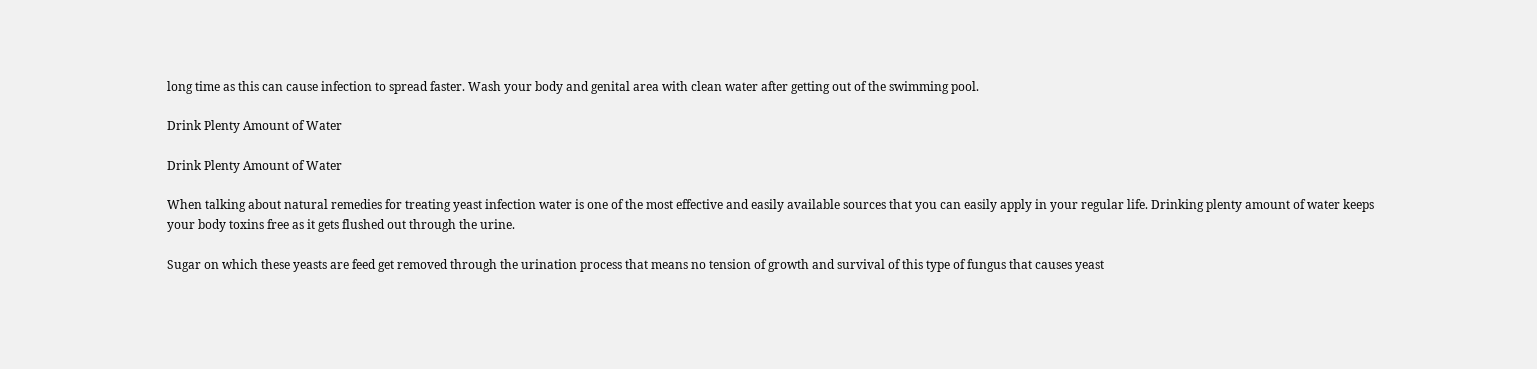long time as this can cause infection to spread faster. Wash your body and genital area with clean water after getting out of the swimming pool.

Drink Plenty Amount of Water

Drink Plenty Amount of Water

When talking about natural remedies for treating yeast infection water is one of the most effective and easily available sources that you can easily apply in your regular life. Drinking plenty amount of water keeps your body toxins free as it gets flushed out through the urine.

Sugar on which these yeasts are feed get removed through the urination process that means no tension of growth and survival of this type of fungus that causes yeast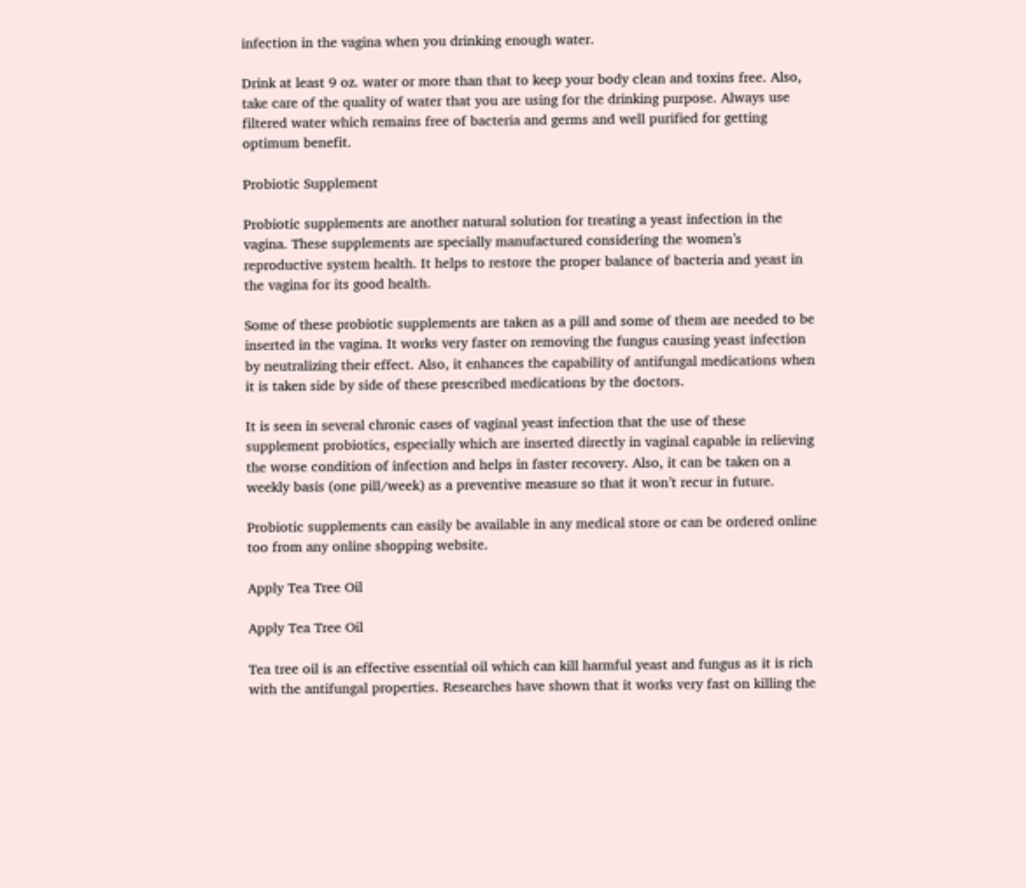infection in the vagina when you drinking enough water.

Drink at least 9 oz. water or more than that to keep your body clean and toxins free. Also, take care of the quality of water that you are using for the drinking purpose. Always use filtered water which remains free of bacteria and germs and well purified for getting optimum benefit.

Probiotic Supplement

Probiotic supplements are another natural solution for treating a yeast infection in the vagina. These supplements are specially manufactured considering the women’s reproductive system health. It helps to restore the proper balance of bacteria and yeast in the vagina for its good health.

Some of these probiotic supplements are taken as a pill and some of them are needed to be inserted in the vagina. It works very faster on removing the fungus causing yeast infection by neutralizing their effect. Also, it enhances the capability of antifungal medications when it is taken side by side of these prescribed medications by the doctors.

It is seen in several chronic cases of vaginal yeast infection that the use of these supplement probiotics, especially which are inserted directly in vaginal capable in relieving the worse condition of infection and helps in faster recovery. Also, it can be taken on a weekly basis (one pill/week) as a preventive measure so that it won’t recur in future.

Probiotic supplements can easily be available in any medical store or can be ordered online too from any online shopping website.

Apply Tea Tree Oil

Apply Tea Tree Oil

Tea tree oil is an effective essential oil which can kill harmful yeast and fungus as it is rich with the antifungal properties. Researches have shown that it works very fast on killing the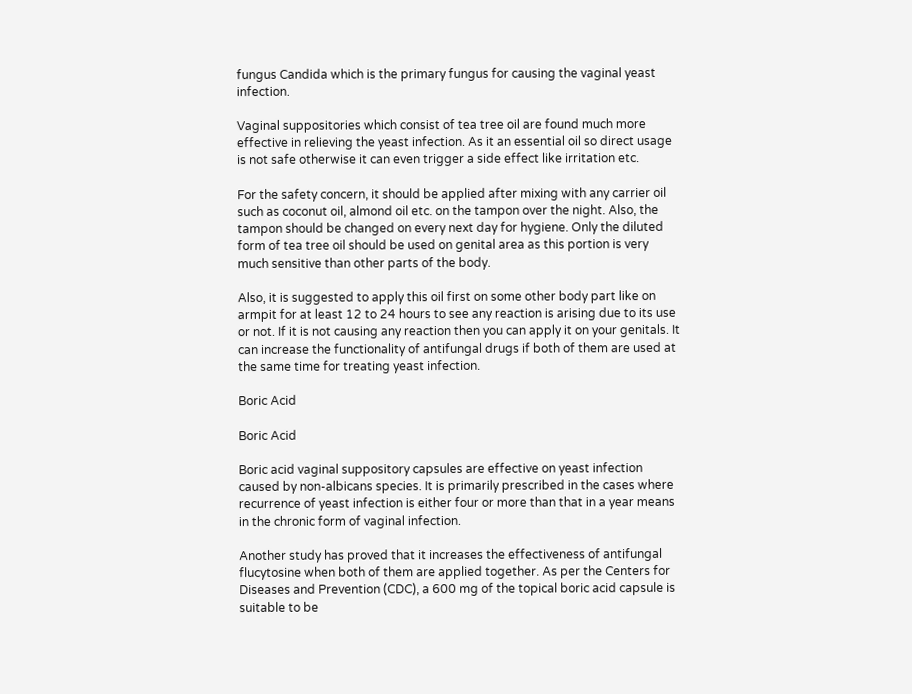fungus Candida which is the primary fungus for causing the vaginal yeast infection.

Vaginal suppositories which consist of tea tree oil are found much more effective in relieving the yeast infection. As it an essential oil so direct usage is not safe otherwise it can even trigger a side effect like irritation etc.

For the safety concern, it should be applied after mixing with any carrier oil such as coconut oil, almond oil etc. on the tampon over the night. Also, the tampon should be changed on every next day for hygiene. Only the diluted form of tea tree oil should be used on genital area as this portion is very much sensitive than other parts of the body.

Also, it is suggested to apply this oil first on some other body part like on armpit for at least 12 to 24 hours to see any reaction is arising due to its use or not. If it is not causing any reaction then you can apply it on your genitals. It can increase the functionality of antifungal drugs if both of them are used at the same time for treating yeast infection.

Boric Acid

Boric Acid

Boric acid vaginal suppository capsules are effective on yeast infection caused by non-albicans species. It is primarily prescribed in the cases where recurrence of yeast infection is either four or more than that in a year means in the chronic form of vaginal infection.

Another study has proved that it increases the effectiveness of antifungal flucytosine when both of them are applied together. As per the Centers for Diseases and Prevention (CDC), a 600 mg of the topical boric acid capsule is suitable to be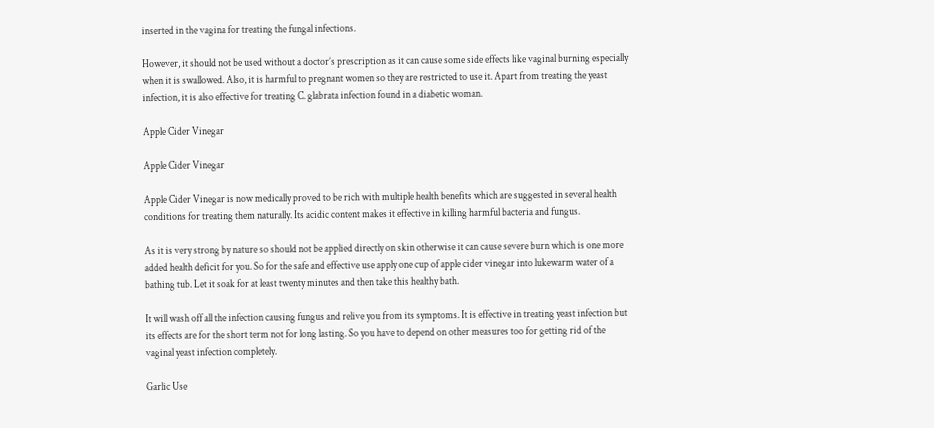inserted in the vagina for treating the fungal infections.

However, it should not be used without a doctor’s prescription as it can cause some side effects like vaginal burning especially when it is swallowed. Also, it is harmful to pregnant women so they are restricted to use it. Apart from treating the yeast infection, it is also effective for treating C. glabrata infection found in a diabetic woman.

Apple Cider Vinegar

Apple Cider Vinegar

Apple Cider Vinegar is now medically proved to be rich with multiple health benefits which are suggested in several health conditions for treating them naturally. Its acidic content makes it effective in killing harmful bacteria and fungus.

As it is very strong by nature so should not be applied directly on skin otherwise it can cause severe burn which is one more added health deficit for you. So for the safe and effective use apply one cup of apple cider vinegar into lukewarm water of a bathing tub. Let it soak for at least twenty minutes and then take this healthy bath.

It will wash off all the infection causing fungus and relive you from its symptoms. It is effective in treating yeast infection but its effects are for the short term not for long lasting. So you have to depend on other measures too for getting rid of the vaginal yeast infection completely.

Garlic Use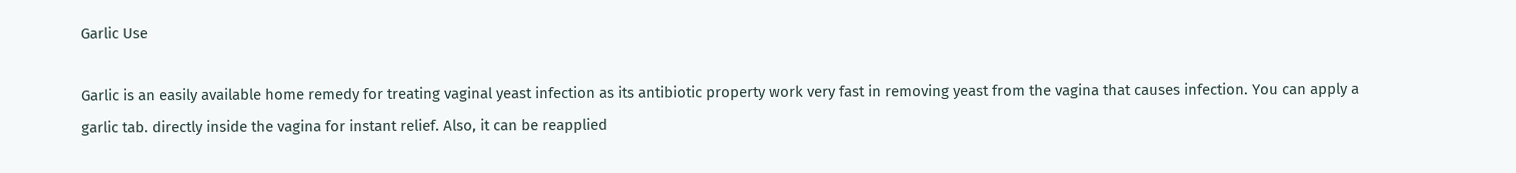Garlic Use

Garlic is an easily available home remedy for treating vaginal yeast infection as its antibiotic property work very fast in removing yeast from the vagina that causes infection. You can apply a garlic tab. directly inside the vagina for instant relief. Also, it can be reapplied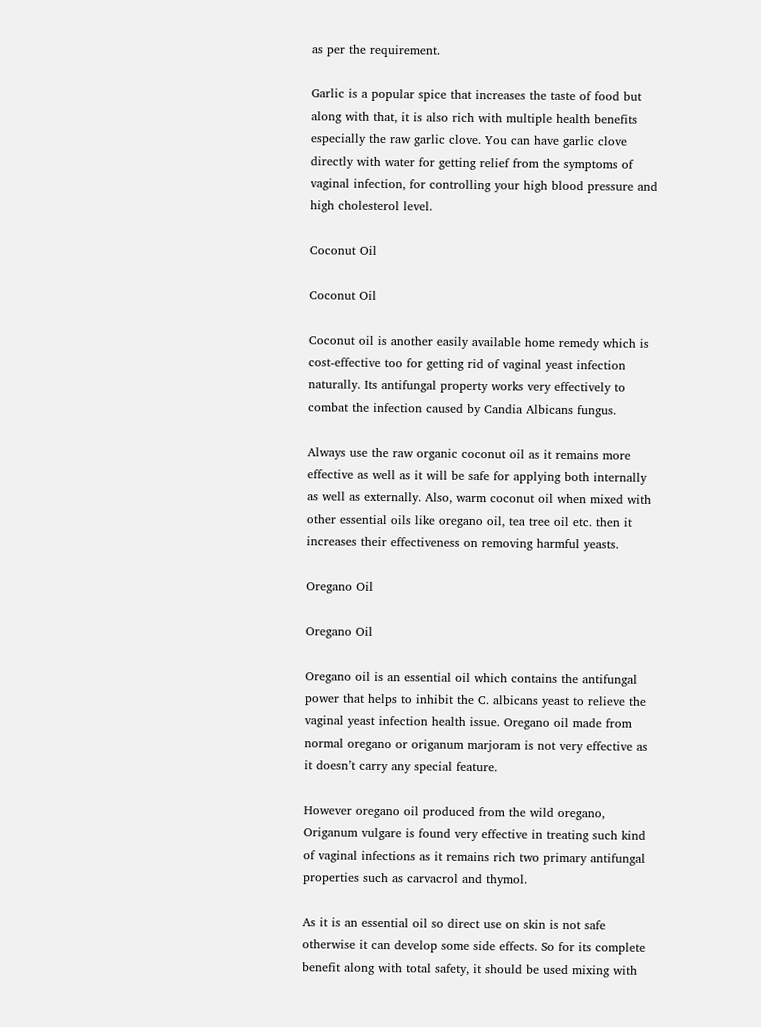as per the requirement.

Garlic is a popular spice that increases the taste of food but along with that, it is also rich with multiple health benefits especially the raw garlic clove. You can have garlic clove directly with water for getting relief from the symptoms of vaginal infection, for controlling your high blood pressure and high cholesterol level.

Coconut Oil

Coconut Oil

Coconut oil is another easily available home remedy which is cost-effective too for getting rid of vaginal yeast infection naturally. Its antifungal property works very effectively to combat the infection caused by Candia Albicans fungus.

Always use the raw organic coconut oil as it remains more effective as well as it will be safe for applying both internally as well as externally. Also, warm coconut oil when mixed with other essential oils like oregano oil, tea tree oil etc. then it increases their effectiveness on removing harmful yeasts.

Oregano Oil

Oregano Oil

Oregano oil is an essential oil which contains the antifungal power that helps to inhibit the C. albicans yeast to relieve the vaginal yeast infection health issue. Oregano oil made from normal oregano or origanum marjoram is not very effective as it doesn’t carry any special feature.

However oregano oil produced from the wild oregano, Origanum vulgare is found very effective in treating such kind of vaginal infections as it remains rich two primary antifungal properties such as carvacrol and thymol.

As it is an essential oil so direct use on skin is not safe otherwise it can develop some side effects. So for its complete benefit along with total safety, it should be used mixing with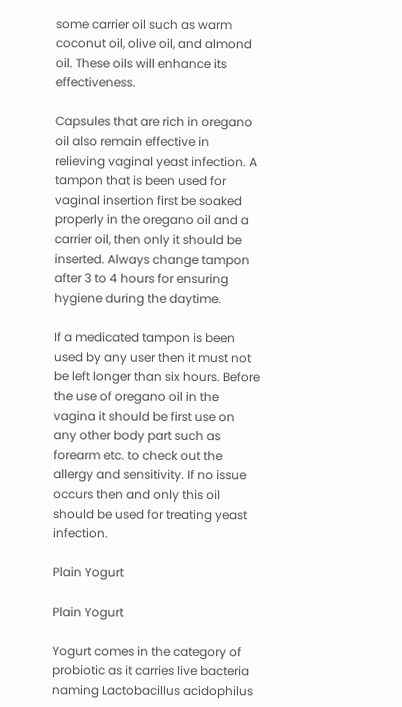some carrier oil such as warm coconut oil, olive oil, and almond oil. These oils will enhance its effectiveness.

Capsules that are rich in oregano oil also remain effective in relieving vaginal yeast infection. A tampon that is been used for vaginal insertion first be soaked properly in the oregano oil and a carrier oil, then only it should be inserted. Always change tampon after 3 to 4 hours for ensuring hygiene during the daytime.

If a medicated tampon is been used by any user then it must not be left longer than six hours. Before the use of oregano oil in the vagina it should be first use on any other body part such as forearm etc. to check out the allergy and sensitivity. If no issue occurs then and only this oil should be used for treating yeast infection.

Plain Yogurt

Plain Yogurt

Yogurt comes in the category of probiotic as it carries live bacteria naming Lactobacillus acidophilus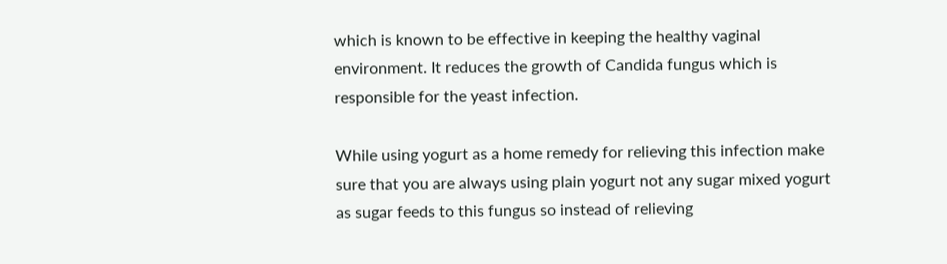which is known to be effective in keeping the healthy vaginal environment. It reduces the growth of Candida fungus which is responsible for the yeast infection.

While using yogurt as a home remedy for relieving this infection make sure that you are always using plain yogurt not any sugar mixed yogurt as sugar feeds to this fungus so instead of relieving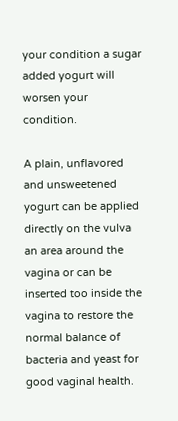your condition a sugar added yogurt will worsen your condition.

A plain, unflavored and unsweetened yogurt can be applied directly on the vulva an area around the vagina or can be inserted too inside the vagina to restore the normal balance of bacteria and yeast for good vaginal health.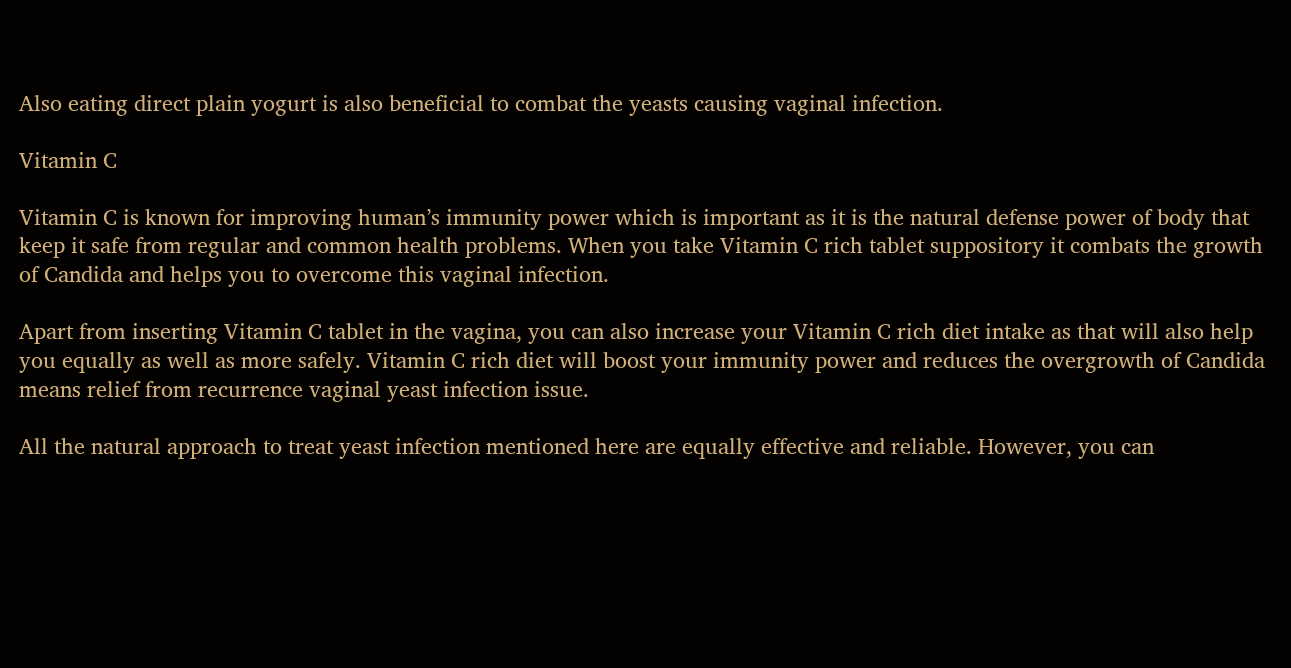Also eating direct plain yogurt is also beneficial to combat the yeasts causing vaginal infection.

Vitamin C

Vitamin C is known for improving human’s immunity power which is important as it is the natural defense power of body that keep it safe from regular and common health problems. When you take Vitamin C rich tablet suppository it combats the growth of Candida and helps you to overcome this vaginal infection.

Apart from inserting Vitamin C tablet in the vagina, you can also increase your Vitamin C rich diet intake as that will also help you equally as well as more safely. Vitamin C rich diet will boost your immunity power and reduces the overgrowth of Candida means relief from recurrence vaginal yeast infection issue.

All the natural approach to treat yeast infection mentioned here are equally effective and reliable. However, you can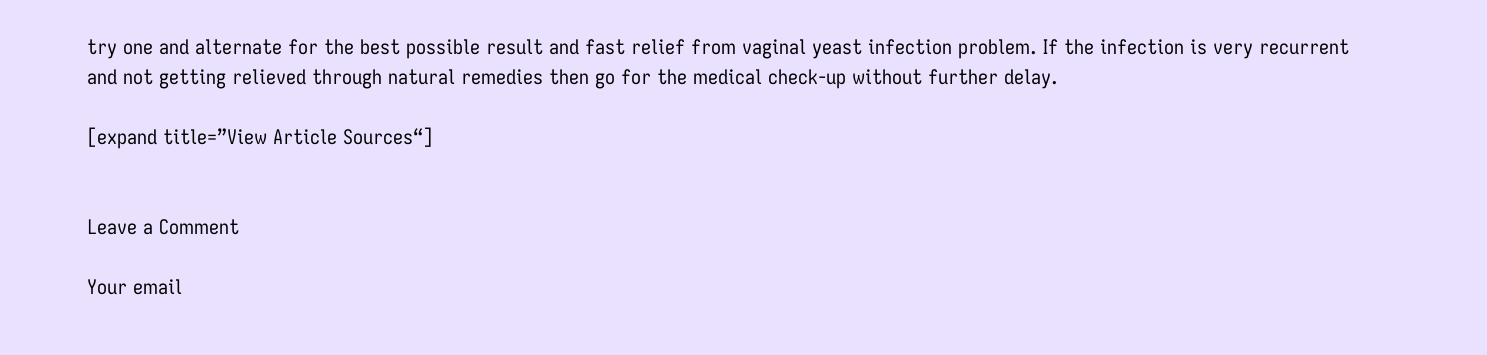try one and alternate for the best possible result and fast relief from vaginal yeast infection problem. If the infection is very recurrent and not getting relieved through natural remedies then go for the medical check-up without further delay.

[expand title=”View Article Sources“]


Leave a Comment

Your email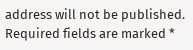address will not be published. Required fields are marked *